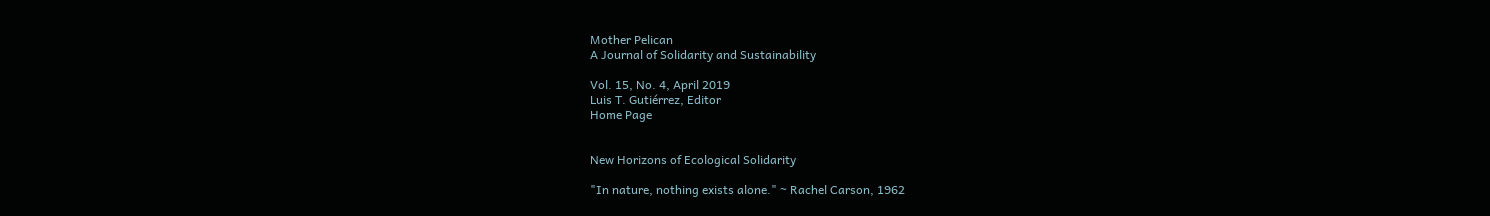Mother Pelican
A Journal of Solidarity and Sustainability

Vol. 15, No. 4, April 2019
Luis T. Gutiérrez, Editor
Home Page


New Horizons of Ecological Solidarity

"In nature, nothing exists alone." ~ Rachel Carson, 1962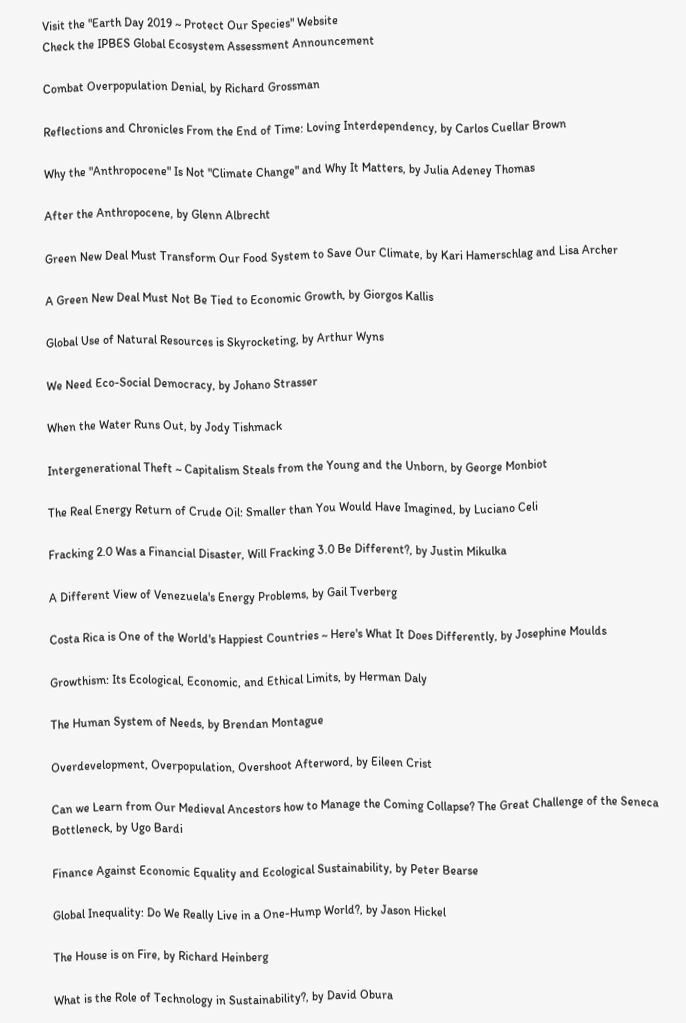Visit the "Earth Day 2019 ~ Protect Our Species" Website
Check the IPBES Global Ecosystem Assessment Announcement

Combat Overpopulation Denial, by Richard Grossman

Reflections and Chronicles From the End of Time: Loving Interdependency, by Carlos Cuellar Brown

Why the "Anthropocene" Is Not "Climate Change" and Why It Matters, by Julia Adeney Thomas

After the Anthropocene, by Glenn Albrecht

Green New Deal Must Transform Our Food System to Save Our Climate, by Kari Hamerschlag and Lisa Archer

A Green New Deal Must Not Be Tied to Economic Growth, by Giorgos Kallis

Global Use of Natural Resources is Skyrocketing, by Arthur Wyns

We Need Eco-Social Democracy, by Johano Strasser

When the Water Runs Out, by Jody Tishmack

Intergenerational Theft ~ Capitalism Steals from the Young and the Unborn, by George Monbiot

The Real Energy Return of Crude Oil: Smaller than You Would Have Imagined, by Luciano Celi

Fracking 2.0 Was a Financial Disaster, Will Fracking 3.0 Be Different?, by Justin Mikulka

A Different View of Venezuela's Energy Problems, by Gail Tverberg

Costa Rica is One of the World's Happiest Countries ~ Here's What It Does Differently, by Josephine Moulds

Growthism: Its Ecological, Economic, and Ethical Limits, by Herman Daly

The Human System of Needs, by Brendan Montague

Overdevelopment, Overpopulation, Overshoot Afterword, by Eileen Crist

Can we Learn from Our Medieval Ancestors how to Manage the Coming Collapse? The Great Challenge of the Seneca Bottleneck, by Ugo Bardi

Finance Against Economic Equality and Ecological Sustainability, by Peter Bearse

Global Inequality: Do We Really Live in a One-Hump World?, by Jason Hickel

The House is on Fire, by Richard Heinberg

What is the Role of Technology in Sustainability?, by David Obura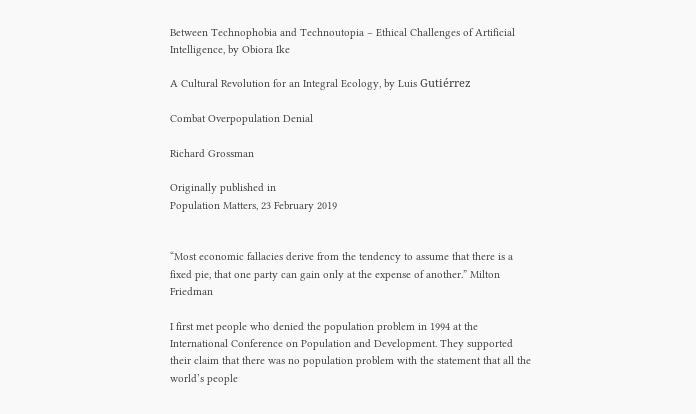Between Technophobia and Technoutopia – Ethical Challenges of Artificial Intelligence, by Obiora Ike

A Cultural Revolution for an Integral Ecology, by Luis Gutiérrez

Combat Overpopulation Denial

Richard Grossman

Originally published in
Population Matters, 23 February 2019


“Most economic fallacies derive from the tendency to assume that there is a fixed pie, that one party can gain only at the expense of another.” Milton Friedman

I first met people who denied the population problem in 1994 at the International Conference on Population and Development. They supported their claim that there was no population problem with the statement that all the world’s people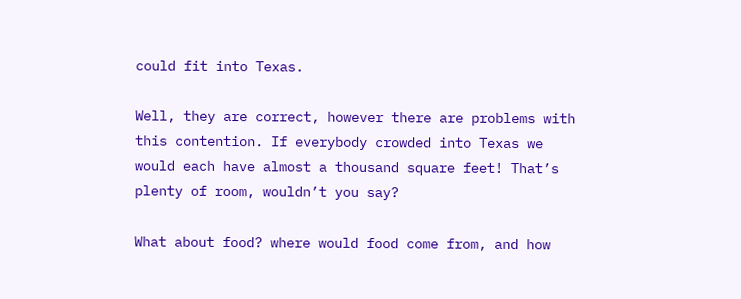could fit into Texas.

Well, they are correct, however there are problems with this contention. If everybody crowded into Texas we would each have almost a thousand square feet! That’s plenty of room, wouldn’t you say?

What about food? where would food come from, and how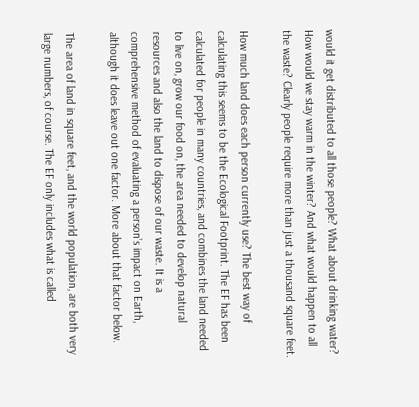would it get distributed to all those people? What about drinking water? How would we stay warm in the winter? And what would happen to all the waste? Clearly people require more than just a thousand square feet.

How much land does each person currently use? The best way of calculating this seems to be the Ecological Footprint. The EF has been calculated for people in many countries, and combines the land needed to live on, grow our food on, the area needed to develop natural resources and also the land to dispose of our waste. It is a comprehensive method of evaluating a person’s impact on Earth, although it does leave out one factor. More about that factor below.

The area of land in square feet, and the world population, are both very large numbers, of course. The EF only includes what is called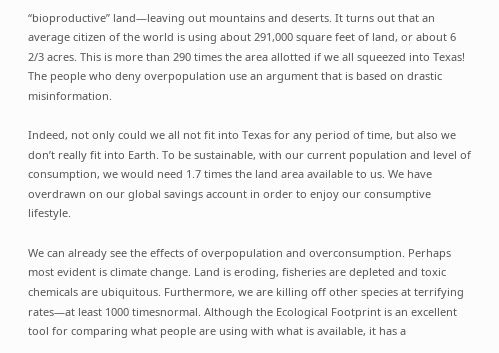“bioproductive” land—leaving out mountains and deserts. It turns out that an average citizen of the world is using about 291,000 square feet of land, or about 6 2/3 acres. This is more than 290 times the area allotted if we all squeezed into Texas! The people who deny overpopulation use an argument that is based on drastic misinformation.

Indeed, not only could we all not fit into Texas for any period of time, but also we don’t really fit into Earth. To be sustainable, with our current population and level of consumption, we would need 1.7 times the land area available to us. We have overdrawn on our global savings account in order to enjoy our consumptive lifestyle.

We can already see the effects of overpopulation and overconsumption. Perhaps most evident is climate change. Land is eroding, fisheries are depleted and toxic chemicals are ubiquitous. Furthermore, we are killing off other species at terrifying rates—at least 1000 timesnormal. Although the Ecological Footprint is an excellent tool for comparing what people are using with what is available, it has a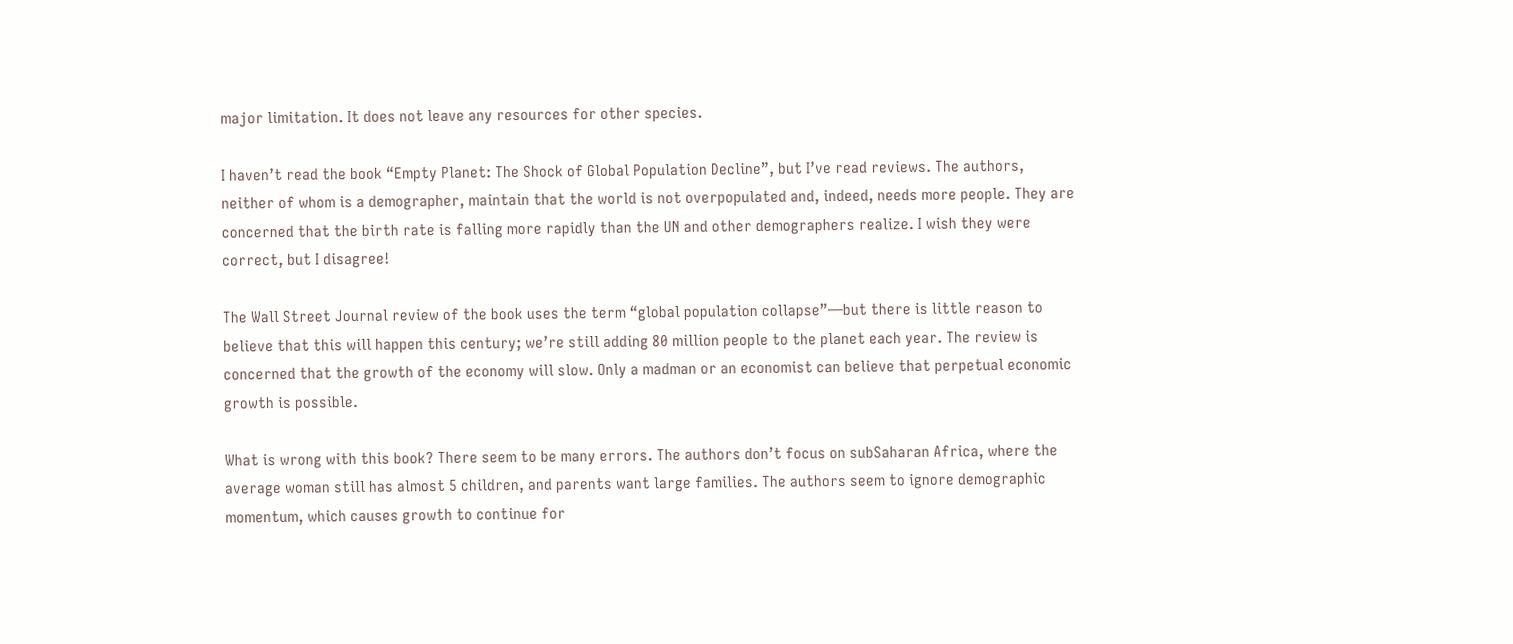major limitation. It does not leave any resources for other species.

I haven’t read the book “Empty Planet: The Shock of Global Population Decline”, but I’ve read reviews. The authors, neither of whom is a demographer, maintain that the world is not overpopulated and, indeed, needs more people. They are concerned that the birth rate is falling more rapidly than the UN and other demographers realize. I wish they were correct, but I disagree!

The Wall Street Journal review of the book uses the term “global population collapse”—but there is little reason to believe that this will happen this century; we’re still adding 80 million people to the planet each year. The review is concerned that the growth of the economy will slow. Only a madman or an economist can believe that perpetual economic growth is possible.

What is wrong with this book? There seem to be many errors. The authors don’t focus on subSaharan Africa, where the average woman still has almost 5 children, and parents want large families. The authors seem to ignore demographic momentum, which causes growth to continue for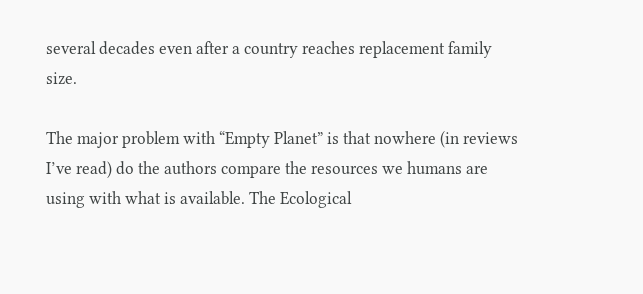several decades even after a country reaches replacement family size.

The major problem with “Empty Planet” is that nowhere (in reviews I’ve read) do the authors compare the resources we humans are using with what is available. The Ecological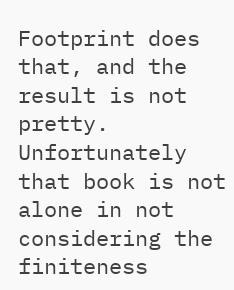Footprint does that, and the result is not pretty. Unfortunately that book is not alone in not considering the finiteness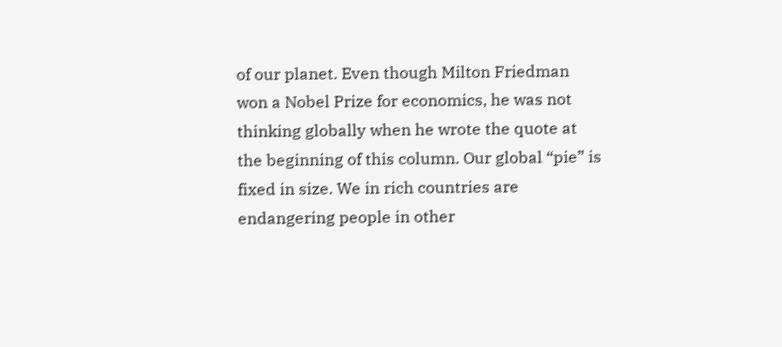of our planet. Even though Milton Friedman won a Nobel Prize for economics, he was not thinking globally when he wrote the quote at the beginning of this column. Our global “pie” is fixed in size. We in rich countries are endangering people in other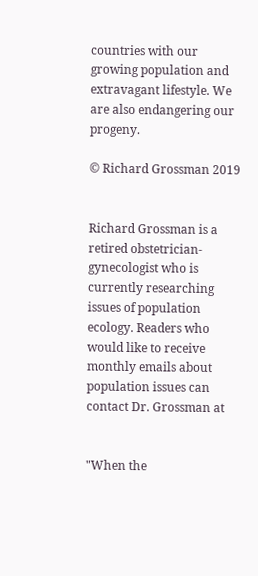countries with our growing population and extravagant lifestyle. We are also endangering our progeny.

© Richard Grossman 2019


Richard Grossman is a retired obstetrician-gynecologist who is currently researching issues of population ecology. Readers who would like to receive monthly emails about population issues can contact Dr. Grossman at


"When the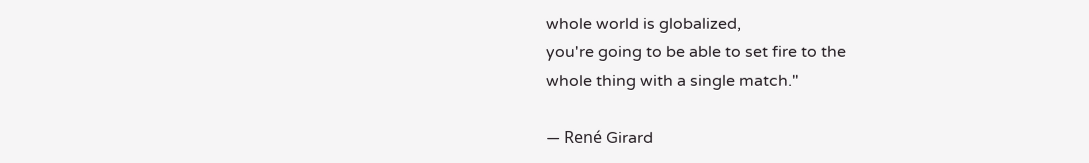whole world is globalized,
you're going to be able to set fire to the
whole thing with a single match."

— René Girard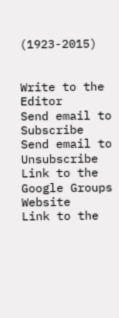(1923-2015)


Write to the Editor
Send email to Subscribe
Send email to Unsubscribe
Link to the Google Groups Website
Link to the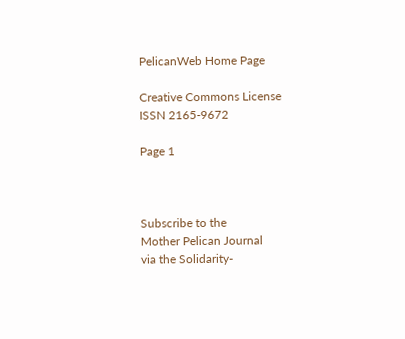PelicanWeb Home Page

Creative Commons License
ISSN 2165-9672

Page 1



Subscribe to the
Mother Pelican Journal
via the Solidarity-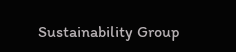Sustainability Group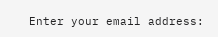Enter your email address: